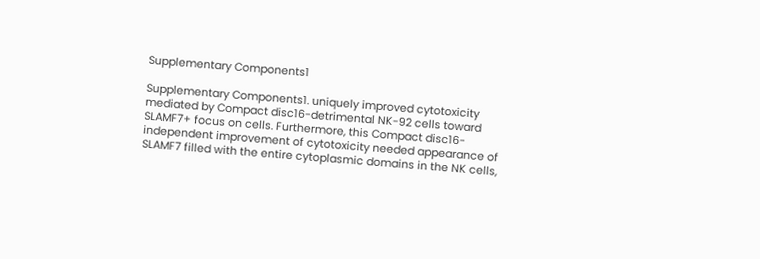Supplementary Components1

Supplementary Components1. uniquely improved cytotoxicity mediated by Compact disc16-detrimental NK-92 cells toward SLAMF7+ focus on cells. Furthermore, this Compact disc16-independent improvement of cytotoxicity needed appearance of SLAMF7 filled with the entire cytoplasmic domains in the NK cells,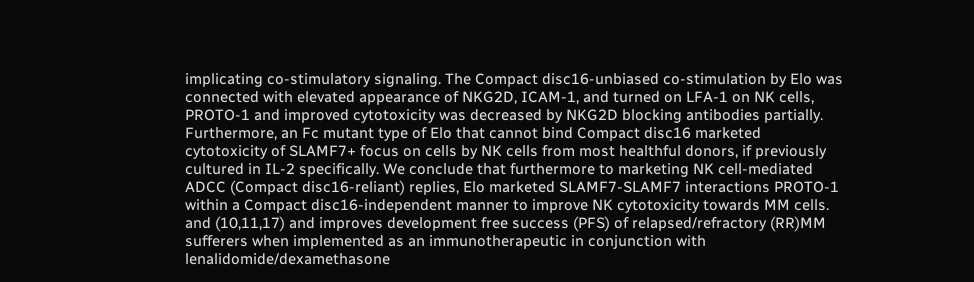implicating co-stimulatory signaling. The Compact disc16-unbiased co-stimulation by Elo was connected with elevated appearance of NKG2D, ICAM-1, and turned on LFA-1 on NK cells, PROTO-1 and improved cytotoxicity was decreased by NKG2D blocking antibodies partially. Furthermore, an Fc mutant type of Elo that cannot bind Compact disc16 marketed cytotoxicity of SLAMF7+ focus on cells by NK cells from most healthful donors, if previously cultured in IL-2 specifically. We conclude that furthermore to marketing NK cell-mediated ADCC (Compact disc16-reliant) replies, Elo marketed SLAMF7-SLAMF7 interactions PROTO-1 within a Compact disc16-independent manner to improve NK cytotoxicity towards MM cells. and (10,11,17) and improves development free success (PFS) of relapsed/refractory (RR)MM sufferers when implemented as an immunotherapeutic in conjunction with lenalidomide/dexamethasone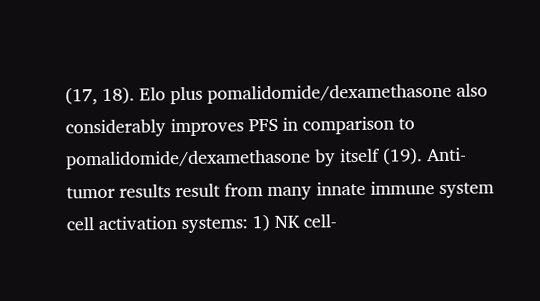(17, 18). Elo plus pomalidomide/dexamethasone also considerably improves PFS in comparison to pomalidomide/dexamethasone by itself (19). Anti-tumor results result from many innate immune system cell activation systems: 1) NK cell-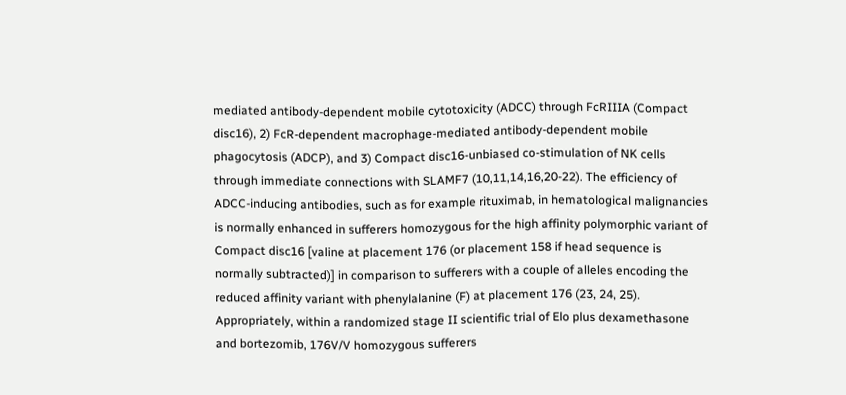mediated antibody-dependent mobile cytotoxicity (ADCC) through FcRIIIA (Compact disc16), 2) FcR-dependent macrophage-mediated antibody-dependent mobile phagocytosis (ADCP), and 3) Compact disc16-unbiased co-stimulation of NK cells through immediate connections with SLAMF7 (10,11,14,16,20-22). The efficiency of ADCC-inducing antibodies, such as for example rituximab, in hematological malignancies is normally enhanced in sufferers homozygous for the high affinity polymorphic variant of Compact disc16 [valine at placement 176 (or placement 158 if head sequence is normally subtracted)] in comparison to sufferers with a couple of alleles encoding the reduced affinity variant with phenylalanine (F) at placement 176 (23, 24, 25). Appropriately, within a randomized stage II scientific trial of Elo plus dexamethasone and bortezomib, 176V/V homozygous sufferers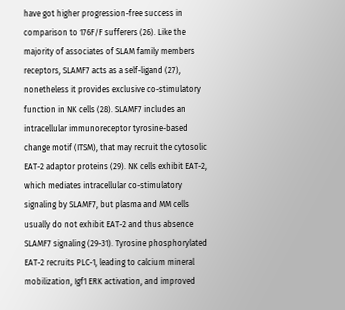have got higher progression-free success in comparison to 176F/F sufferers (26). Like the majority of associates of SLAM family members receptors, SLAMF7 acts as a self-ligand (27), nonetheless it provides exclusive co-stimulatory function in NK cells (28). SLAMF7 includes an intracellular immunoreceptor tyrosine-based change motif (ITSM), that may recruit the cytosolic EAT-2 adaptor proteins (29). NK cells exhibit EAT-2, which mediates intracellular co-stimulatory signaling by SLAMF7, but plasma and MM cells usually do not exhibit EAT-2 and thus absence SLAMF7 signaling (29-31). Tyrosine phosphorylated EAT-2 recruits PLC-1, leading to calcium mineral mobilization, Igf1 ERK activation, and improved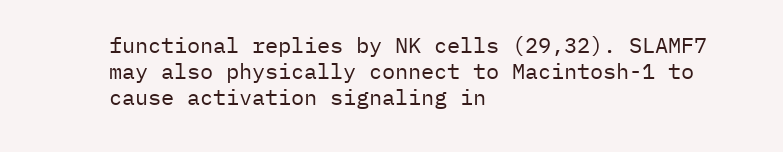functional replies by NK cells (29,32). SLAMF7 may also physically connect to Macintosh-1 to cause activation signaling in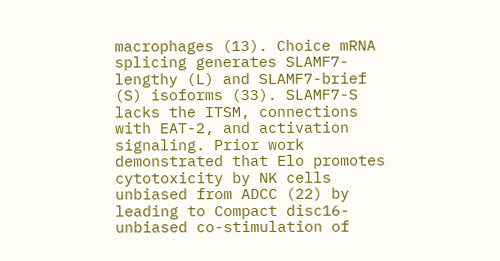macrophages (13). Choice mRNA splicing generates SLAMF7-lengthy (L) and SLAMF7-brief (S) isoforms (33). SLAMF7-S lacks the ITSM, connections with EAT-2, and activation signaling. Prior work demonstrated that Elo promotes cytotoxicity by NK cells unbiased from ADCC (22) by leading to Compact disc16-unbiased co-stimulation of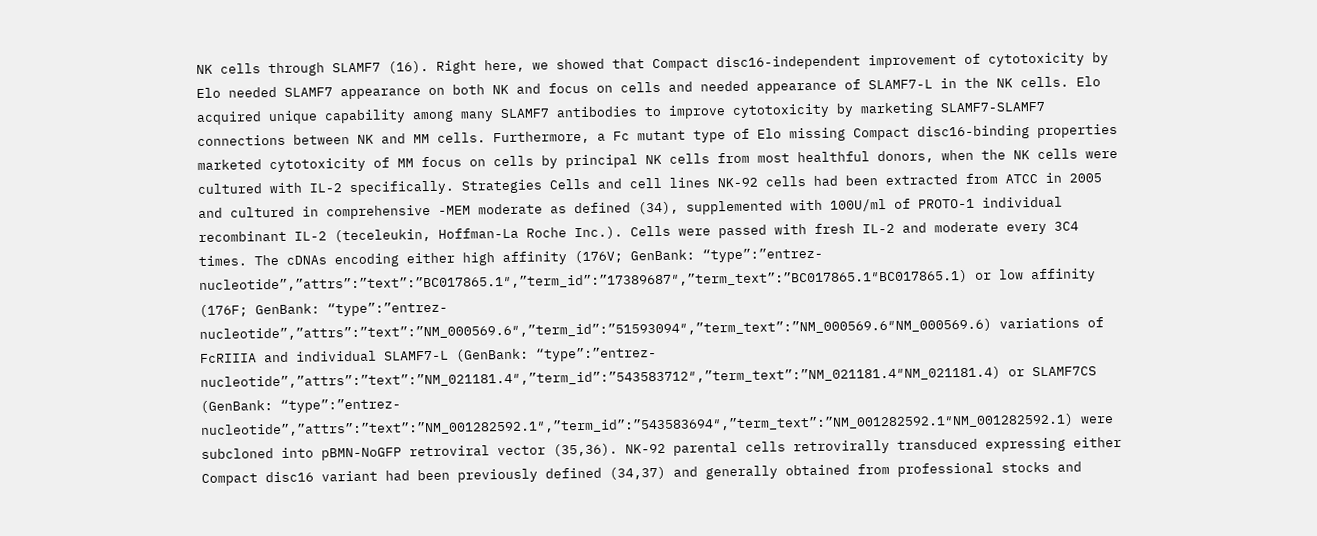NK cells through SLAMF7 (16). Right here, we showed that Compact disc16-independent improvement of cytotoxicity by Elo needed SLAMF7 appearance on both NK and focus on cells and needed appearance of SLAMF7-L in the NK cells. Elo acquired unique capability among many SLAMF7 antibodies to improve cytotoxicity by marketing SLAMF7-SLAMF7 connections between NK and MM cells. Furthermore, a Fc mutant type of Elo missing Compact disc16-binding properties marketed cytotoxicity of MM focus on cells by principal NK cells from most healthful donors, when the NK cells were cultured with IL-2 specifically. Strategies Cells and cell lines NK-92 cells had been extracted from ATCC in 2005 and cultured in comprehensive -MEM moderate as defined (34), supplemented with 100U/ml of PROTO-1 individual recombinant IL-2 (teceleukin, Hoffman-La Roche Inc.). Cells were passed with fresh IL-2 and moderate every 3C4 times. The cDNAs encoding either high affinity (176V; GenBank: “type”:”entrez-nucleotide”,”attrs”:”text”:”BC017865.1″,”term_id”:”17389687″,”term_text”:”BC017865.1″BC017865.1) or low affinity (176F; GenBank: “type”:”entrez-nucleotide”,”attrs”:”text”:”NM_000569.6″,”term_id”:”51593094″,”term_text”:”NM_000569.6″NM_000569.6) variations of FcRIIIA and individual SLAMF7-L (GenBank: “type”:”entrez-nucleotide”,”attrs”:”text”:”NM_021181.4″,”term_id”:”543583712″,”term_text”:”NM_021181.4″NM_021181.4) or SLAMF7CS (GenBank: “type”:”entrez-nucleotide”,”attrs”:”text”:”NM_001282592.1″,”term_id”:”543583694″,”term_text”:”NM_001282592.1″NM_001282592.1) were subcloned into pBMN-NoGFP retroviral vector (35,36). NK-92 parental cells retrovirally transduced expressing either Compact disc16 variant had been previously defined (34,37) and generally obtained from professional stocks and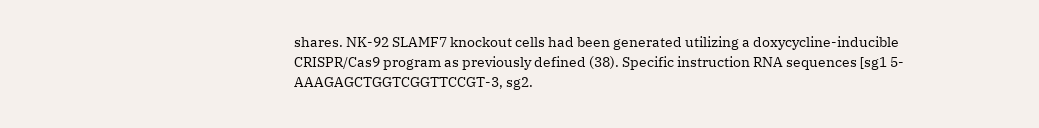shares. NK-92 SLAMF7 knockout cells had been generated utilizing a doxycycline-inducible CRISPR/Cas9 program as previously defined (38). Specific instruction RNA sequences [sg1 5-AAAGAGCTGGTCGGTTCCGT-3, sg2.